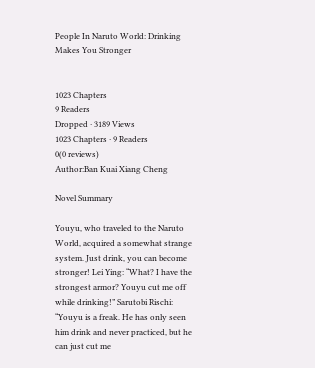People In Naruto World: Drinking Makes You Stronger


1023 Chapters
9 Readers
Dropped · 3189 Views
1023 Chapters · 9 Readers
0(0 reviews)
Author:Ban Kuai Xiang Cheng

Novel Summary

Youyu, who traveled to the Naruto World, acquired a somewhat strange system. Just drink, you can become stronger! Lei Ying: “What? I have the strongest armor? Youyu cut me off while drinking!” Sarutobi Rischi: “Youyu is a freak. He has only seen him drink and never practiced, but he can just cut me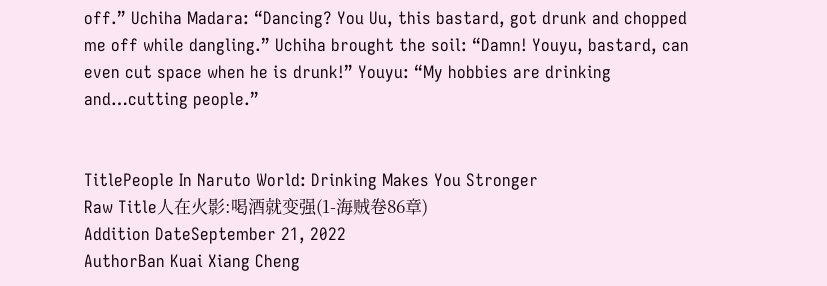off.” Uchiha Madara: “Dancing? You Uu, this bastard, got drunk and chopped me off while dangling.” Uchiha brought the soil: “Damn! Youyu, bastard, can even cut space when he is drunk!” Youyu: “My hobbies are drinking and…cutting people.”


TitlePeople In Naruto World: Drinking Makes You Stronger
Raw Title人在火影:喝酒就变强(1-海贼卷86章)
Addition DateSeptember 21, 2022
AuthorBan Kuai Xiang Cheng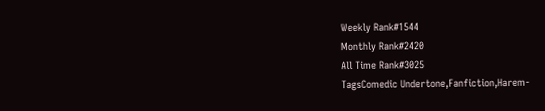Weekly Rank#1544
Monthly Rank#2420
All Time Rank#3025
TagsComedic Undertone,Fanfiction,Harem-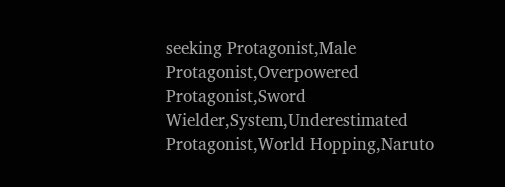seeking Protagonist,Male Protagonist,Overpowered Protagonist,Sword Wielder,System,Underestimated Protagonist,World Hopping,Naruto